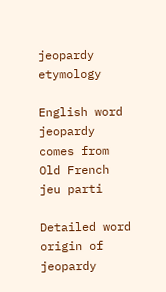jeopardy etymology

English word jeopardy comes from Old French jeu parti

Detailed word origin of jeopardy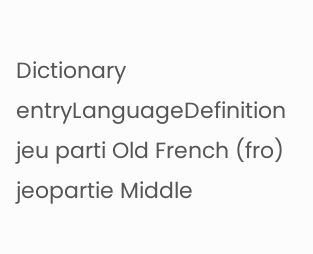Dictionary entryLanguageDefinition
jeu parti Old French (fro)
jeopartie Middle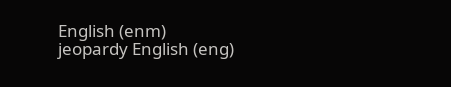English (enm)
jeopardy English (eng)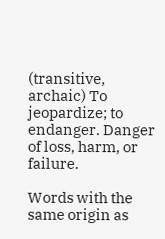(transitive, archaic) To jeopardize; to endanger. Danger of loss, harm, or failure.

Words with the same origin as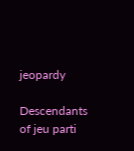jeopardy

Descendants of jeu parti